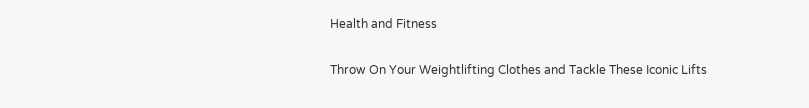Health and Fitness

Throw On Your Weightlifting Clothes and Tackle These Iconic Lifts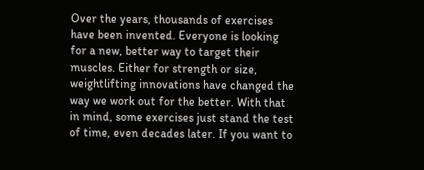Over the years, thousands of exercises have been invented. Everyone is looking for a new, better way to target their muscles. Either for strength or size, weightlifting innovations have changed the way we work out for the better. With that in mind, some exercises just stand the test of time, even decades later. If you want to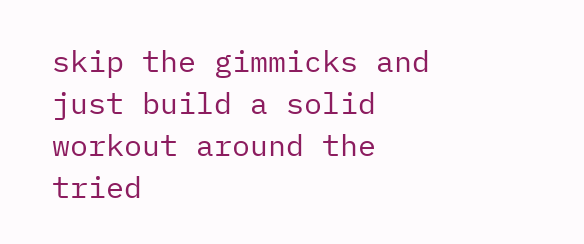skip the gimmicks and just build a solid workout around the tried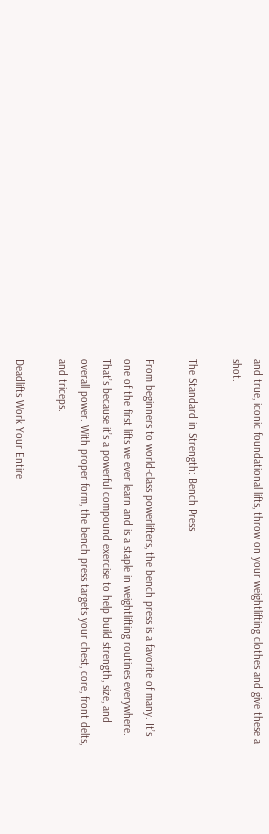and true, iconic foundational lifts, throw on your weightlifting clothes and give these a shot.

The Standard in Strength: Bench Press

From beginners to world-class powerlifters, the bench press is a favorite of many. It’s one of the first lifts we ever learn and is a staple in weightlifting routines everywhere. That’s because it’s a powerful compound exercise to help build strength, size, and overall power. With proper form, the bench press targets your chest, core, front delts, and triceps.

Deadlifts Work Your Entire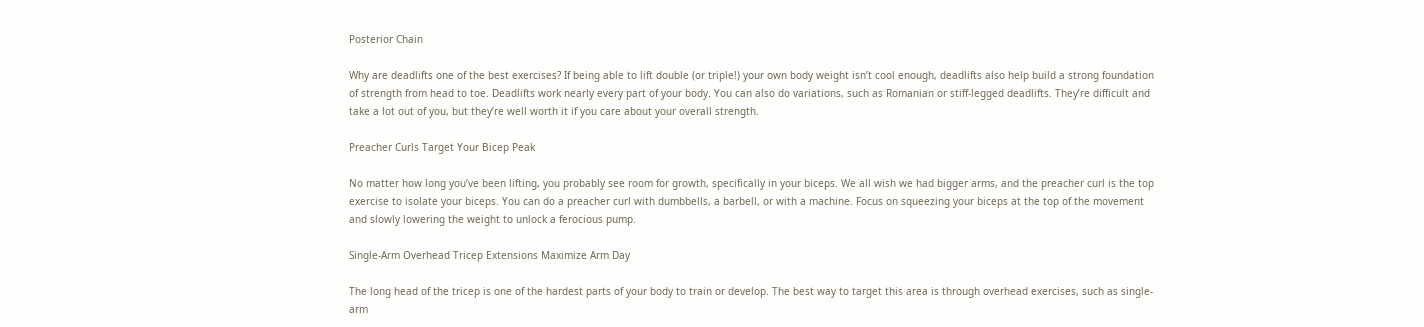Posterior Chain

Why are deadlifts one of the best exercises? If being able to lift double (or triple!) your own body weight isn’t cool enough, deadlifts also help build a strong foundation of strength from head to toe. Deadlifts work nearly every part of your body. You can also do variations, such as Romanian or stiff-legged deadlifts. They’re difficult and take a lot out of you, but they’re well worth it if you care about your overall strength.

Preacher Curls Target Your Bicep Peak

No matter how long you’ve been lifting, you probably see room for growth, specifically in your biceps. We all wish we had bigger arms, and the preacher curl is the top exercise to isolate your biceps. You can do a preacher curl with dumbbells, a barbell, or with a machine. Focus on squeezing your biceps at the top of the movement and slowly lowering the weight to unlock a ferocious pump.

Single-Arm Overhead Tricep Extensions Maximize Arm Day

The long head of the tricep is one of the hardest parts of your body to train or develop. The best way to target this area is through overhead exercises, such as single-arm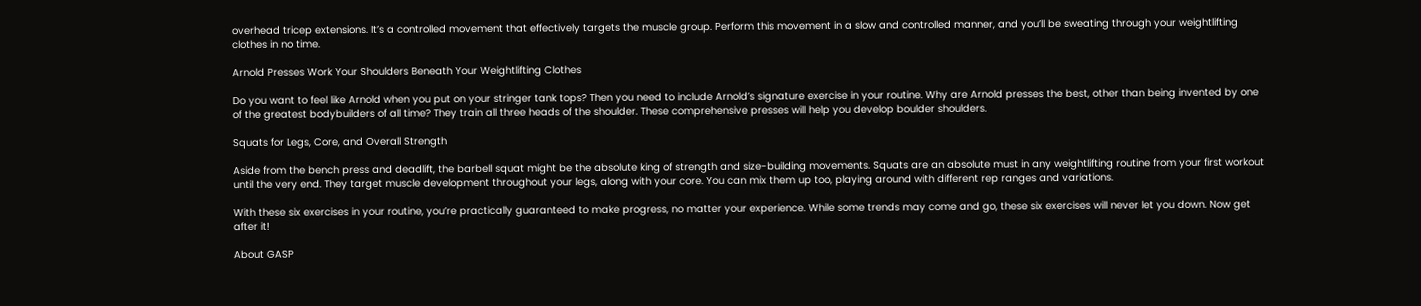overhead tricep extensions. It’s a controlled movement that effectively targets the muscle group. Perform this movement in a slow and controlled manner, and you’ll be sweating through your weightlifting clothes in no time.

Arnold Presses Work Your Shoulders Beneath Your Weightlifting Clothes

Do you want to feel like Arnold when you put on your stringer tank tops? Then you need to include Arnold’s signature exercise in your routine. Why are Arnold presses the best, other than being invented by one of the greatest bodybuilders of all time? They train all three heads of the shoulder. These comprehensive presses will help you develop boulder shoulders.

Squats for Legs, Core, and Overall Strength

Aside from the bench press and deadlift, the barbell squat might be the absolute king of strength and size-building movements. Squats are an absolute must in any weightlifting routine from your first workout until the very end. They target muscle development throughout your legs, along with your core. You can mix them up too, playing around with different rep ranges and variations.

With these six exercises in your routine, you’re practically guaranteed to make progress, no matter your experience. While some trends may come and go, these six exercises will never let you down. Now get after it!

About GASP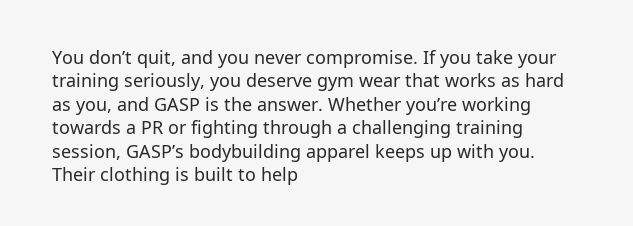You don’t quit, and you never compromise. If you take your training seriously, you deserve gym wear that works as hard as you, and GASP is the answer. Whether you’re working towards a PR or fighting through a challenging training session, GASP’s bodybuilding apparel keeps up with you. Their clothing is built to help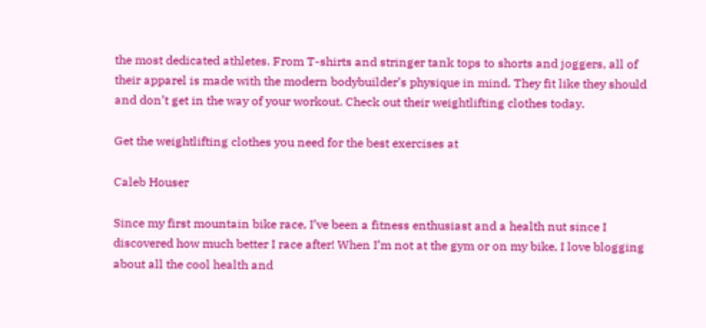the most dedicated athletes. From T-shirts and stringer tank tops to shorts and joggers, all of their apparel is made with the modern bodybuilder’s physique in mind. They fit like they should and don’t get in the way of your workout. Check out their weightlifting clothes today.

Get the weightlifting clothes you need for the best exercises at

Caleb Houser

Since my first mountain bike race, I’ve been a fitness enthusiast and a health nut since I discovered how much better I race after! When I’m not at the gym or on my bike, I love blogging about all the cool health and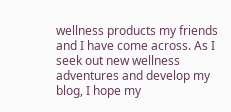wellness products my friends and I have come across. As I seek out new wellness adventures and develop my blog, I hope my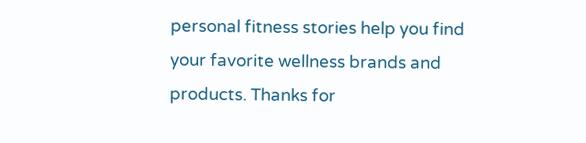personal fitness stories help you find your favorite wellness brands and products. Thanks for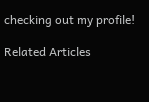checking out my profile!

Related Articles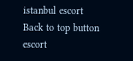istanbul escort
Back to top button
escort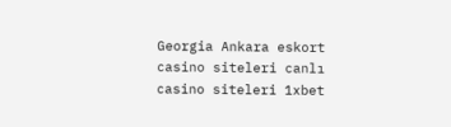Georgia Ankara eskort
casino siteleri canlı casino siteleri 1xbet